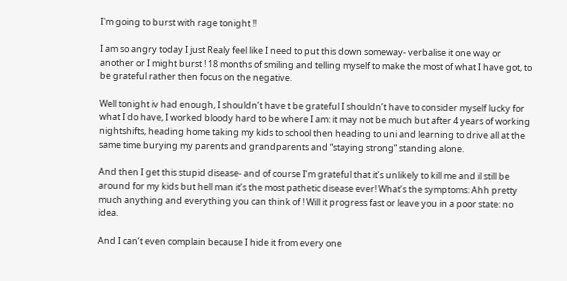I'm going to burst with rage tonight !!

I am so angry today I just Realy feel like I need to put this down someway- verbalise it one way or another or I might burst ! 18 months of smiling and telling myself to make the most of what I have got, to be grateful rather then focus on the negative.

Well tonight iv had enough, I shouldn’t have t be grateful I shouldn’t have to consider myself lucky for what I do have, I worked bloody hard to be where I am: it may not be much but after 4 years of working nightshifts, heading home taking my kids to school then heading to uni and learning to drive all at the same time burying my parents and grandparents and “staying strong” standing alone.

And then I get this stupid disease- and of course I’m grateful that it’s unlikely to kill me and il still be around for my kids but hell man it’s the most pathetic disease ever! What’s the symptoms: Ahh pretty much anything and everything you can think of ! Will it progress fast or leave you in a poor state: no idea.

And I can’t even complain because I hide it from every one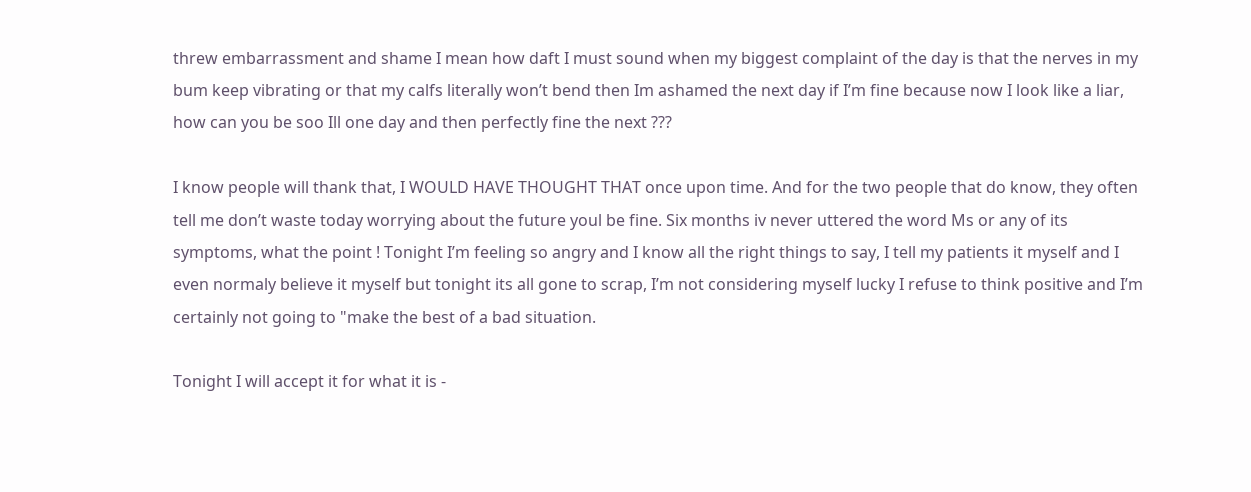threw embarrassment and shame I mean how daft I must sound when my biggest complaint of the day is that the nerves in my bum keep vibrating or that my calfs literally won’t bend then Im ashamed the next day if I’m fine because now I look like a liar, how can you be soo Ill one day and then perfectly fine the next ???

I know people will thank that, I WOULD HAVE THOUGHT THAT once upon time. And for the two people that do know, they often tell me don’t waste today worrying about the future youl be fine. Six months iv never uttered the word Ms or any of its symptoms, what the point ! Tonight I’m feeling so angry and I know all the right things to say, I tell my patients it myself and I even normaly believe it myself but tonight its all gone to scrap, I’m not considering myself lucky I refuse to think positive and I’m certainly not going to "make the best of a bad situation.

Tonight I will accept it for what it is -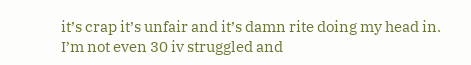it’s crap it’s unfair and it’s damn rite doing my head in. I’m not even 30 iv struggled and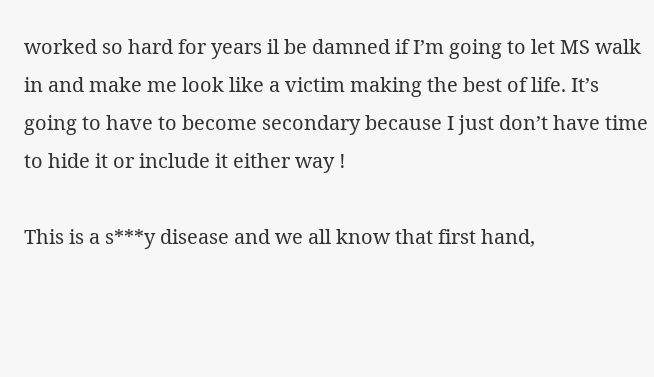worked so hard for years il be damned if I’m going to let MS walk in and make me look like a victim making the best of life. It’s going to have to become secondary because I just don’t have time to hide it or include it either way !

This is a s***y disease and we all know that first hand,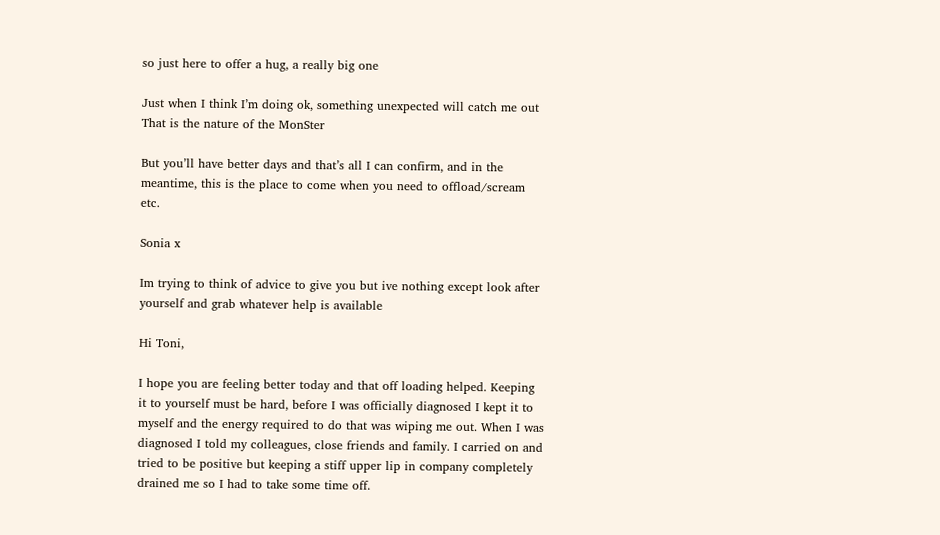so just here to offer a hug, a really big one

Just when I think I’m doing ok, something unexpected will catch me out That is the nature of the MonSter

But you’ll have better days and that’s all I can confirm, and in the meantime, this is the place to come when you need to offload/scream etc.

Sonia x

Im trying to think of advice to give you but ive nothing except look after yourself and grab whatever help is available

Hi Toni,

I hope you are feeling better today and that off loading helped. Keeping it to yourself must be hard, before I was officially diagnosed I kept it to myself and the energy required to do that was wiping me out. When I was diagnosed I told my colleagues, close friends and family. I carried on and tried to be positive but keeping a stiff upper lip in company completely drained me so I had to take some time off.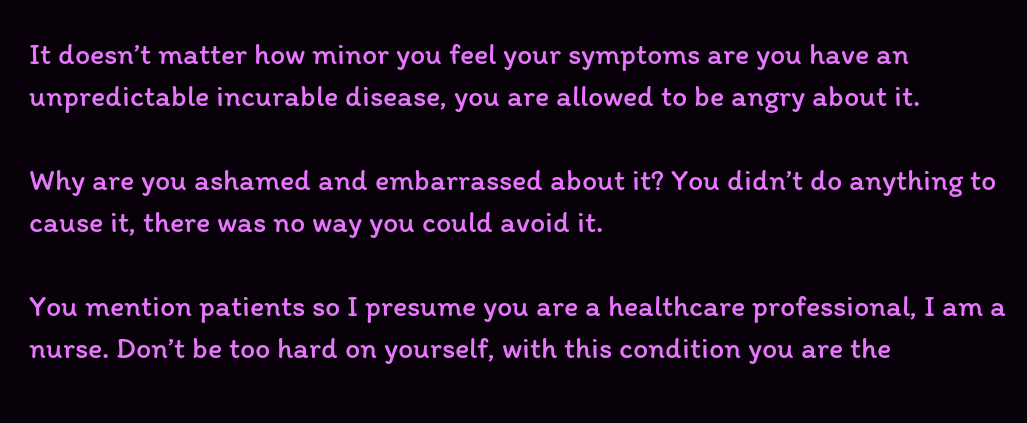It doesn’t matter how minor you feel your symptoms are you have an unpredictable incurable disease, you are allowed to be angry about it.

Why are you ashamed and embarrassed about it? You didn’t do anything to cause it, there was no way you could avoid it.

You mention patients so I presume you are a healthcare professional, I am a nurse. Don’t be too hard on yourself, with this condition you are the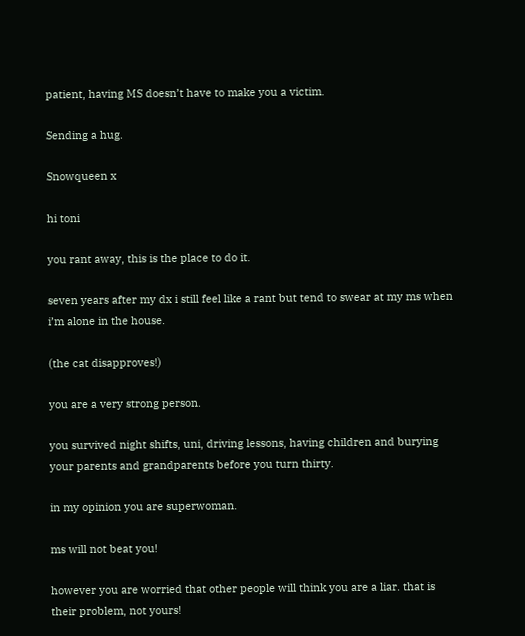patient, having MS doesn’t have to make you a victim.

Sending a hug.

Snowqueen x

hi toni

you rant away, this is the place to do it.

seven years after my dx i still feel like a rant but tend to swear at my ms when i’m alone in the house.

(the cat disapproves!)

you are a very strong person.

you survived night shifts, uni, driving lessons, having children and burying your parents and grandparents before you turn thirty.

in my opinion you are superwoman.

ms will not beat you!

however you are worried that other people will think you are a liar. that is their problem, not yours!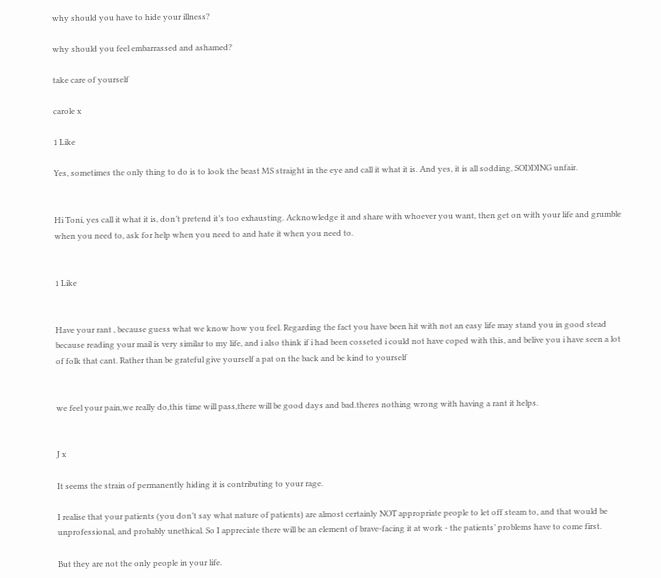why should you have to hide your illness?

why should you feel embarrassed and ashamed?

take care of yourself

carole x

1 Like

Yes, sometimes the only thing to do is to look the beast MS straight in the eye and call it what it is. And yes, it is all sodding, SODDING unfair.


Hi Toni, yes call it what it is, don’t pretend it’s too exhausting. Acknowledge it and share with whoever you want, then get on with your life and grumble when you need to, ask for help when you need to and hate it when you need to.


1 Like


Have your rant , because guess what we know how you feel. Regarding the fact you have been hit with not an easy life may stand you in good stead because reading your mail is very similar to my life, and i also think if i had been cosseted i could not have coped with this, and belive you i have seen a lot of folk that cant. Rather than be grateful give yourself a pat on the back and be kind to yourself


we feel your pain,we really do,this time will pass,there will be good days and bad.theres nothing wrong with having a rant it helps.


J x

It seems the strain of permanently hiding it is contributing to your rage.

I realise that your patients (you don’t say what nature of patients) are almost certainly NOT appropriate people to let off steam to, and that would be unprofessional, and probably unethical. So I appreciate there will be an element of brave-facing it at work - the patients’ problems have to come first.

But they are not the only people in your life.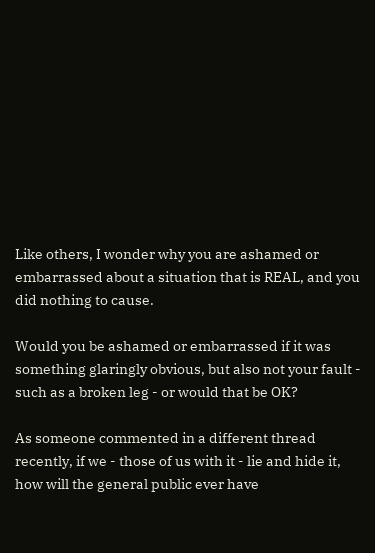Like others, I wonder why you are ashamed or embarrassed about a situation that is REAL, and you did nothing to cause.

Would you be ashamed or embarrassed if it was something glaringly obvious, but also not your fault - such as a broken leg - or would that be OK?

As someone commented in a different thread recently, if we - those of us with it - lie and hide it, how will the general public ever have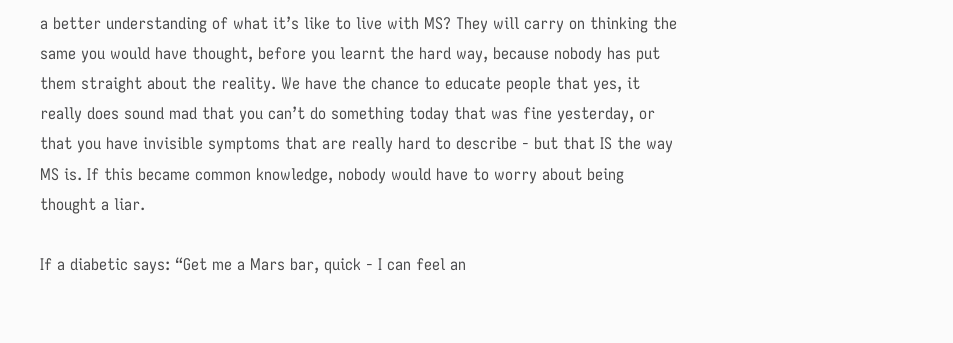a better understanding of what it’s like to live with MS? They will carry on thinking the same you would have thought, before you learnt the hard way, because nobody has put them straight about the reality. We have the chance to educate people that yes, it really does sound mad that you can’t do something today that was fine yesterday, or that you have invisible symptoms that are really hard to describe - but that IS the way MS is. If this became common knowledge, nobody would have to worry about being thought a liar.

If a diabetic says: “Get me a Mars bar, quick - I can feel an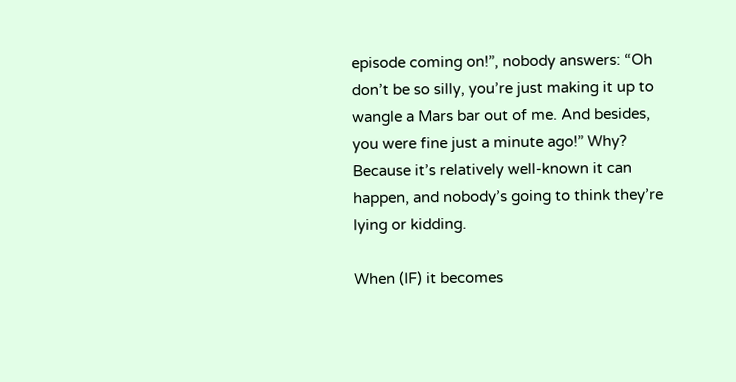episode coming on!”, nobody answers: “Oh don’t be so silly, you’re just making it up to wangle a Mars bar out of me. And besides, you were fine just a minute ago!” Why? Because it’s relatively well-known it can happen, and nobody’s going to think they’re lying or kidding.

When (IF) it becomes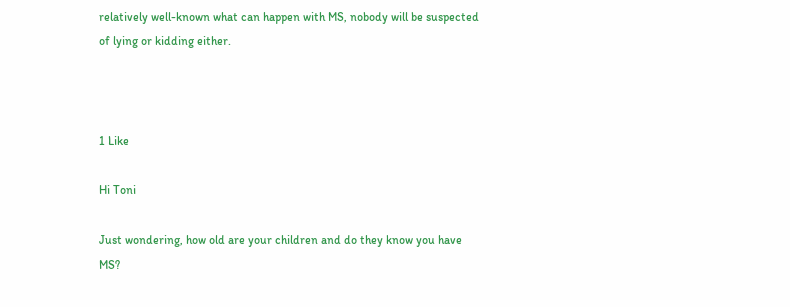relatively well-known what can happen with MS, nobody will be suspected of lying or kidding either.



1 Like

Hi Toni

Just wondering, how old are your children and do they know you have MS?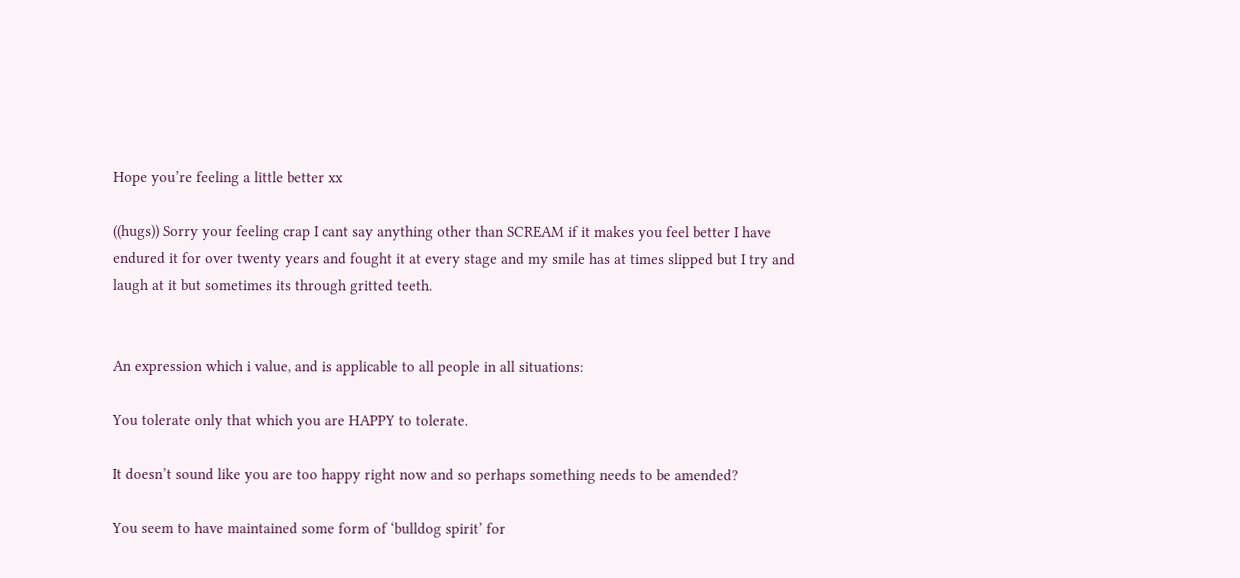Hope you’re feeling a little better xx

((hugs)) Sorry your feeling crap I cant say anything other than SCREAM if it makes you feel better I have endured it for over twenty years and fought it at every stage and my smile has at times slipped but I try and laugh at it but sometimes its through gritted teeth.


An expression which i value, and is applicable to all people in all situations:

You tolerate only that which you are HAPPY to tolerate.

It doesn’t sound like you are too happy right now and so perhaps something needs to be amended?

You seem to have maintained some form of ‘bulldog spirit’ for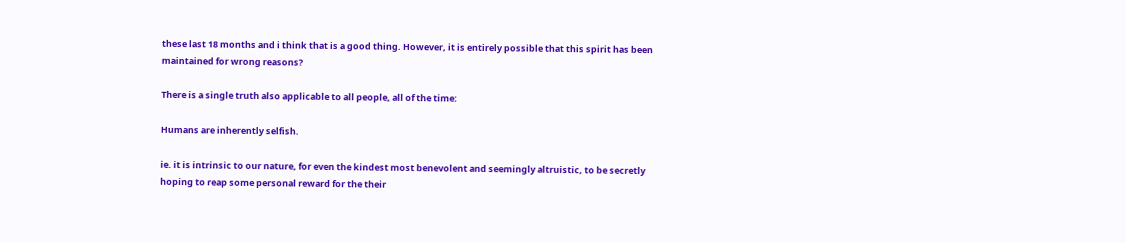these last 18 months and i think that is a good thing. However, it is entirely possible that this spirit has been maintained for wrong reasons?

There is a single truth also applicable to all people, all of the time:

Humans are inherently selfish.

ie. it is intrinsic to our nature, for even the kindest most benevolent and seemingly altruistic, to be secretly hoping to reap some personal reward for the their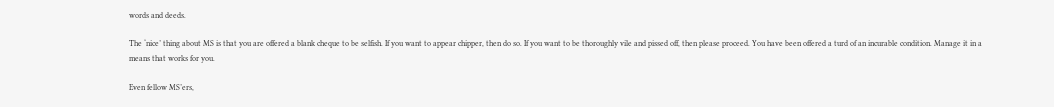words and deeds.

The ‘nice’ thing about MS is that you are offered a blank cheque to be selfish. If you want to appear chipper, then do so. If you want to be thoroughly vile and pissed off, then please proceed. You have been offered a turd of an incurable condition. Manage it in a means that works for you.

Even fellow MS’ers,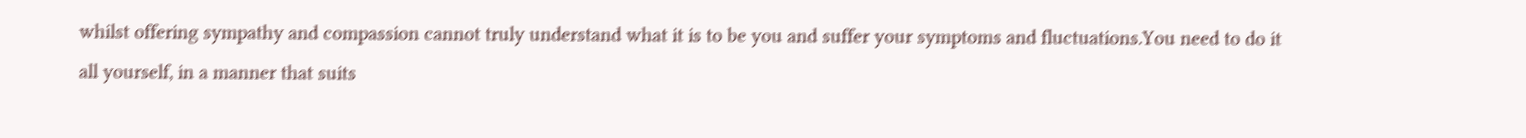whilst offering sympathy and compassion cannot truly understand what it is to be you and suffer your symptoms and fluctuations.You need to do it all yourself, in a manner that suits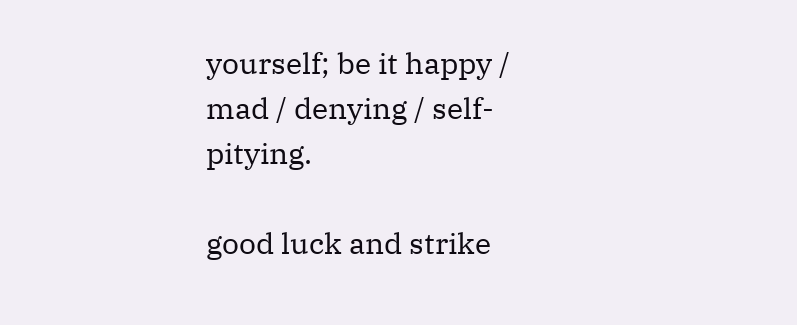yourself; be it happy / mad / denying / self-pitying.

good luck and strike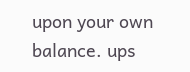upon your own balance. ups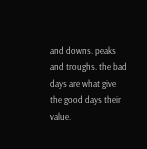and downs. peaks and troughs. the bad days are what give the good days their value.